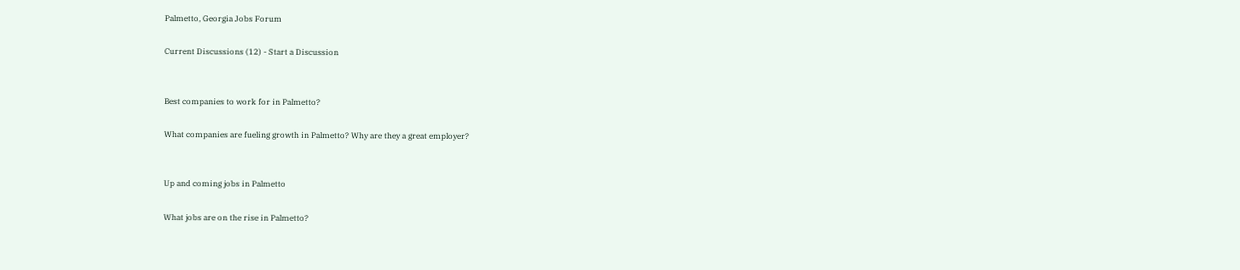Palmetto, Georgia Jobs Forum

Current Discussions (12) - Start a Discussion


Best companies to work for in Palmetto?

What companies are fueling growth in Palmetto? Why are they a great employer?


Up and coming jobs in Palmetto

What jobs are on the rise in Palmetto?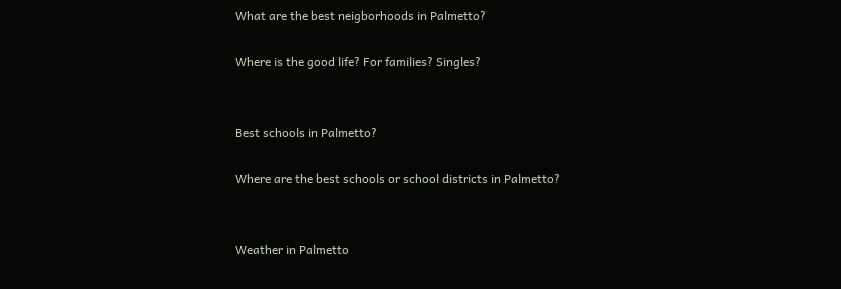What are the best neigborhoods in Palmetto?

Where is the good life? For families? Singles?


Best schools in Palmetto?

Where are the best schools or school districts in Palmetto?


Weather in Palmetto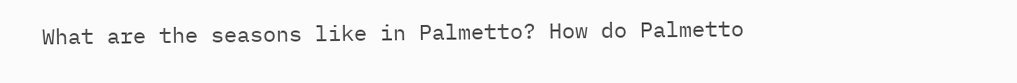What are the seasons like in Palmetto? How do Palmetto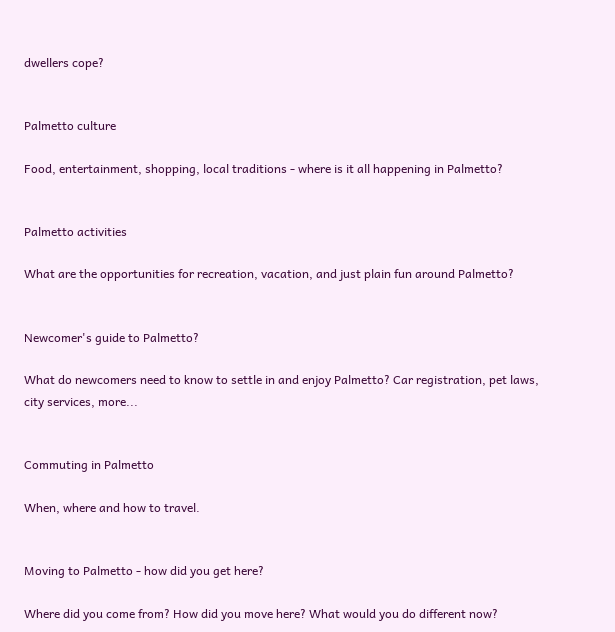dwellers cope?


Palmetto culture

Food, entertainment, shopping, local traditions - where is it all happening in Palmetto?


Palmetto activities

What are the opportunities for recreation, vacation, and just plain fun around Palmetto?


Newcomer's guide to Palmetto?

What do newcomers need to know to settle in and enjoy Palmetto? Car registration, pet laws, city services, more...


Commuting in Palmetto

When, where and how to travel.


Moving to Palmetto - how did you get here?

Where did you come from? How did you move here? What would you do different now?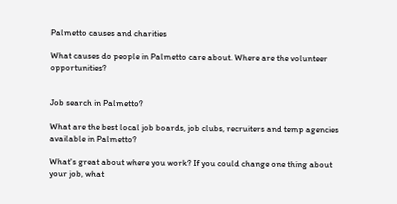Palmetto causes and charities

What causes do people in Palmetto care about. Where are the volunteer opportunities?


Job search in Palmetto?

What are the best local job boards, job clubs, recruiters and temp agencies available in Palmetto?

What's great about where you work? If you could change one thing about your job, what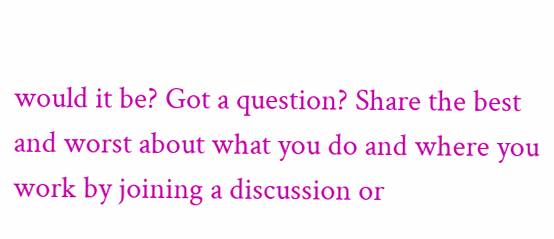would it be? Got a question? Share the best and worst about what you do and where you work by joining a discussion or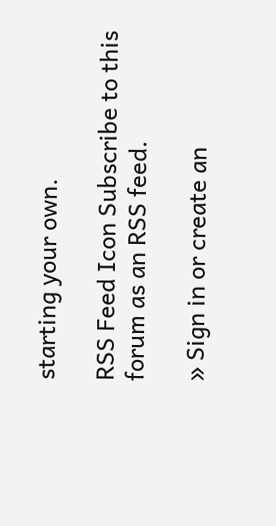starting your own.

RSS Feed Icon Subscribe to this forum as an RSS feed.

» Sign in or create an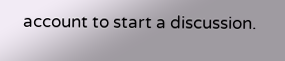account to start a discussion.